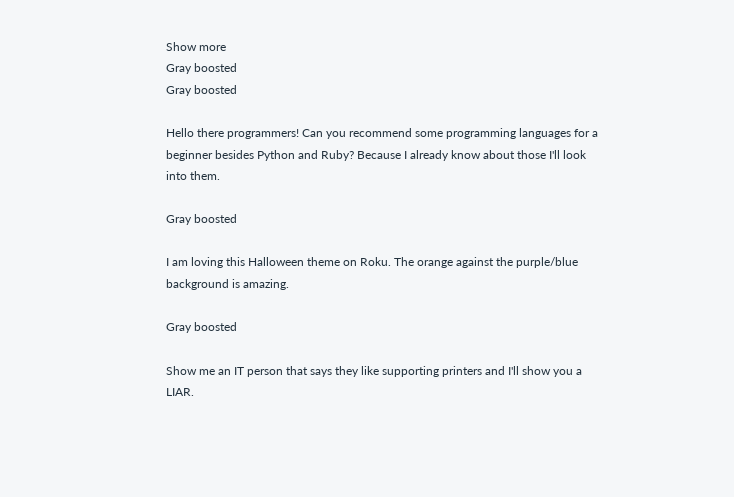Show more
Gray boosted
Gray boosted

Hello there programmers! Can you recommend some programming languages for a beginner besides Python and Ruby? Because I already know about those I'll look into them.

Gray boosted

I am loving this Halloween theme on Roku. The orange against the purple/blue background is amazing.

Gray boosted

Show me an IT person that says they like supporting printers and I'll show you a LIAR.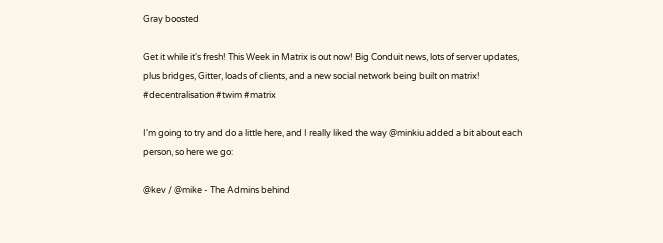Gray boosted

Get it while it's fresh! This Week in Matrix is out now! Big Conduit news, lots of server updates, plus bridges, Gitter, loads of clients, and a new social network being built on matrix! #decentralisation #twim #matrix

I'm going to try and do a little here, and I really liked the way @minkiu added a bit about each person, so here we go:

@kev / @mike - The Admins behind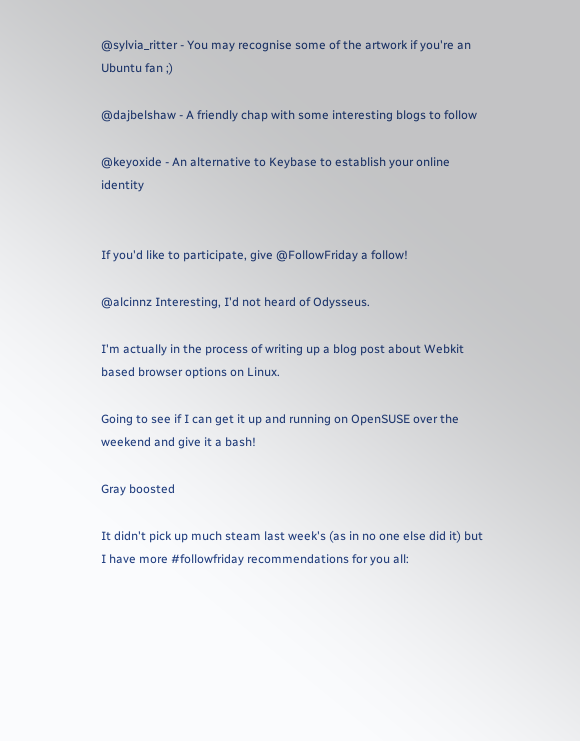@sylvia_ritter - You may recognise some of the artwork if you're an Ubuntu fan ;)

@dajbelshaw - A friendly chap with some interesting blogs to follow

@keyoxide - An alternative to Keybase to establish your online identity


If you'd like to participate, give @FollowFriday a follow!

@alcinnz Interesting, I'd not heard of Odysseus.

I'm actually in the process of writing up a blog post about Webkit based browser options on Linux.

Going to see if I can get it up and running on OpenSUSE over the weekend and give it a bash!

Gray boosted

It didn't pick up much steam last week's (as in no one else did it) but I have more #followfriday recommendations for you all: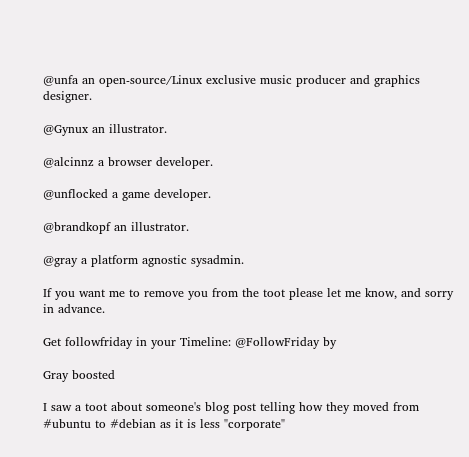@unfa an open-source/Linux exclusive music producer and graphics designer.

@Gynux an illustrator.

@alcinnz a browser developer.

@unflocked a game developer.

@brandkopf an illustrator.

@gray a platform agnostic sysadmin.

If you want me to remove you from the toot please let me know, and sorry in advance.

Get followfriday in your Timeline: @FollowFriday by

Gray boosted

I saw a toot about someone's blog post telling how they moved from #ubuntu to #debian as it is less "corporate"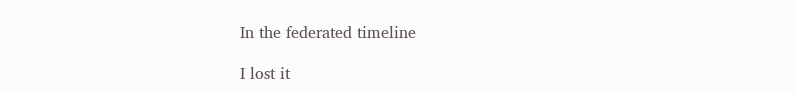In the federated timeline

I lost it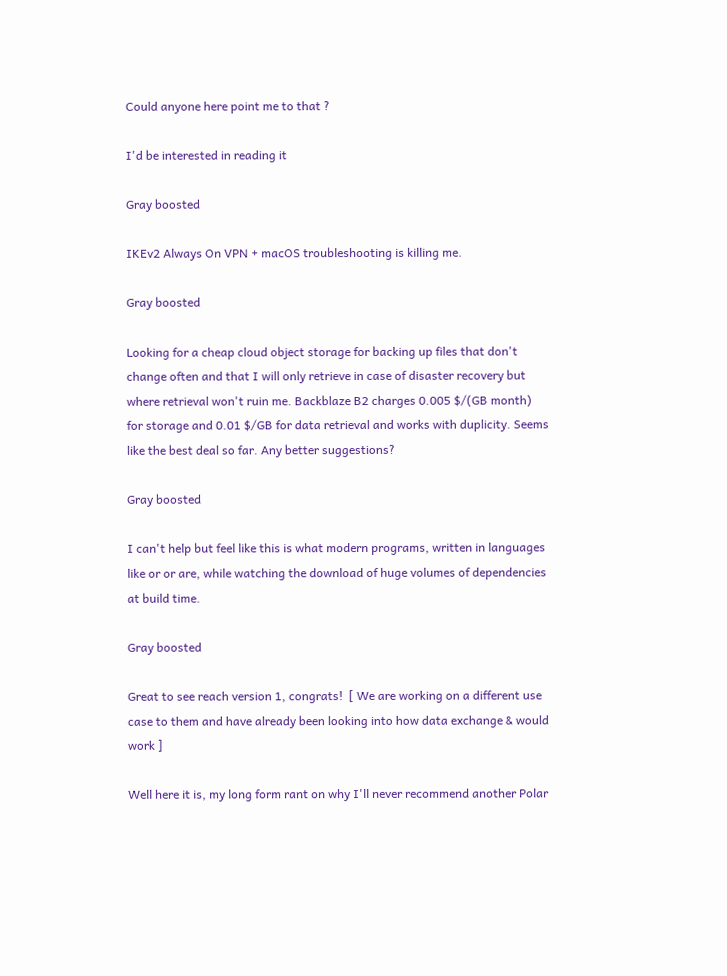Could anyone here point me to that ?

I'd be interested in reading it

Gray boosted

IKEv2 Always On VPN + macOS troubleshooting is killing me.

Gray boosted

Looking for a cheap cloud object storage for backing up files that don't change often and that I will only retrieve in case of disaster recovery but where retrieval won't ruin me. Backblaze B2 charges 0.005 $/(GB month) for storage and 0.01 $/GB for data retrieval and works with duplicity. Seems like the best deal so far. Any better suggestions?

Gray boosted

I can't help but feel like this is what modern programs, written in languages like or or are, while watching the download of huge volumes of dependencies at build time.

Gray boosted

Great to see reach version 1, congrats!  [ We are working on a different use case to them and have already been looking into how data exchange & would work ]

Well here it is, my long form rant on why I'll never recommend another Polar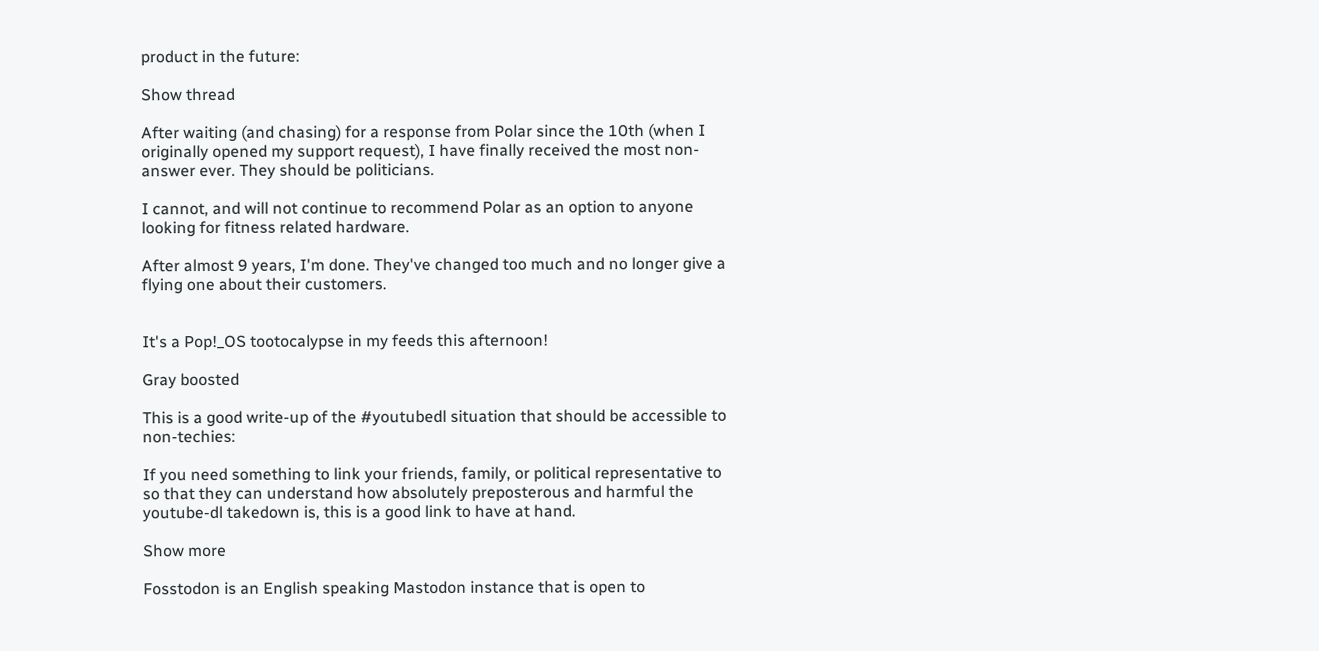product in the future:

Show thread

After waiting (and chasing) for a response from Polar since the 10th (when I originally opened my support request), I have finally received the most non-answer ever. They should be politicians.

I cannot, and will not continue to recommend Polar as an option to anyone looking for fitness related hardware.

After almost 9 years, I'm done. They've changed too much and no longer give a flying one about their customers.


It's a Pop!_OS tootocalypse in my feeds this afternoon!

Gray boosted

This is a good write-up of the #youtubedl situation that should be accessible to non-techies:

If you need something to link your friends, family, or political representative to so that they can understand how absolutely preposterous and harmful the youtube-dl takedown is, this is a good link to have at hand.

Show more

Fosstodon is an English speaking Mastodon instance that is open to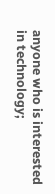anyone who is interested in technology;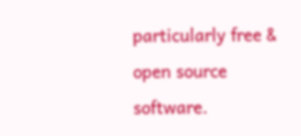particularly free & open source software.